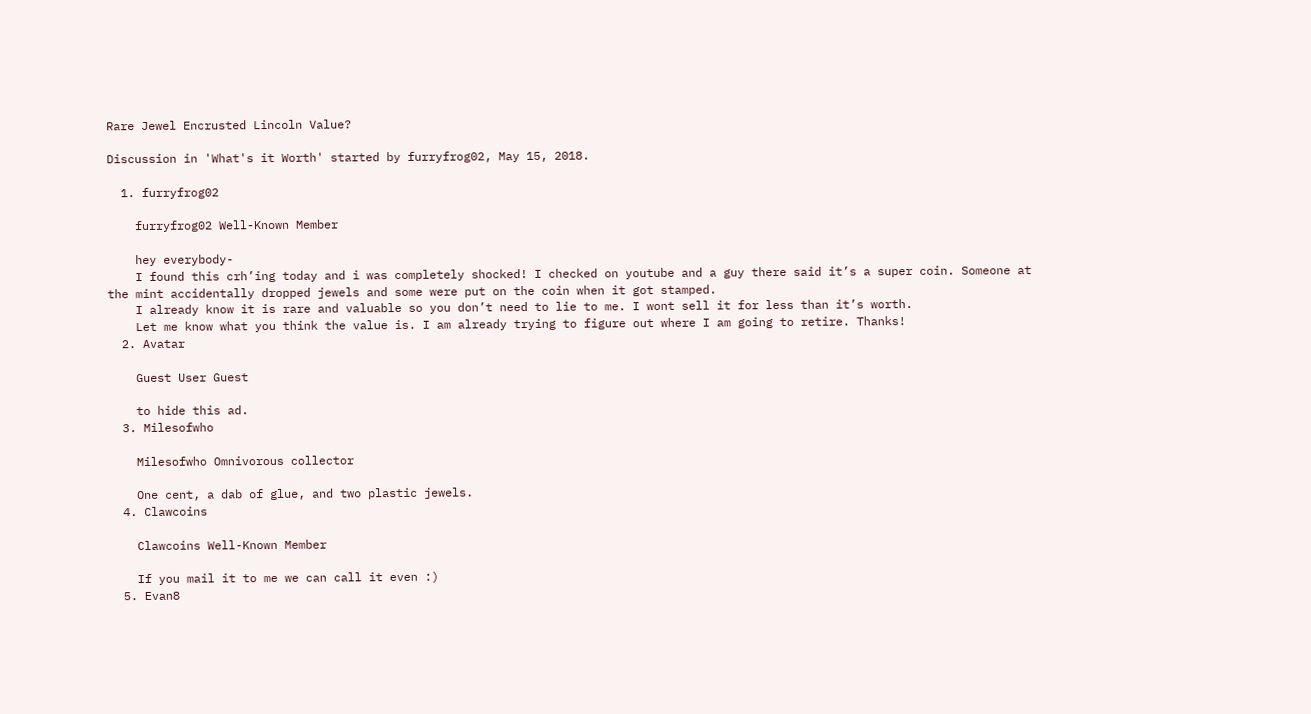Rare Jewel Encrusted Lincoln Value?

Discussion in 'What's it Worth' started by furryfrog02, May 15, 2018.

  1. furryfrog02

    furryfrog02 Well-Known Member

    hey everybody-
    I found this crh’ing today and i was completely shocked! I checked on youtube and a guy there said it’s a super coin. Someone at the mint accidentally dropped jewels and some were put on the coin when it got stamped.
    I already know it is rare and valuable so you don’t need to lie to me. I wont sell it for less than it’s worth.
    Let me know what you think the value is. I am already trying to figure out where I am going to retire. Thanks!
  2. Avatar

    Guest User Guest

    to hide this ad.
  3. Milesofwho

    Milesofwho Omnivorous collector

    One cent, a dab of glue, and two plastic jewels.
  4. Clawcoins

    Clawcoins Well-Known Member

    If you mail it to me we can call it even :)
  5. Evan8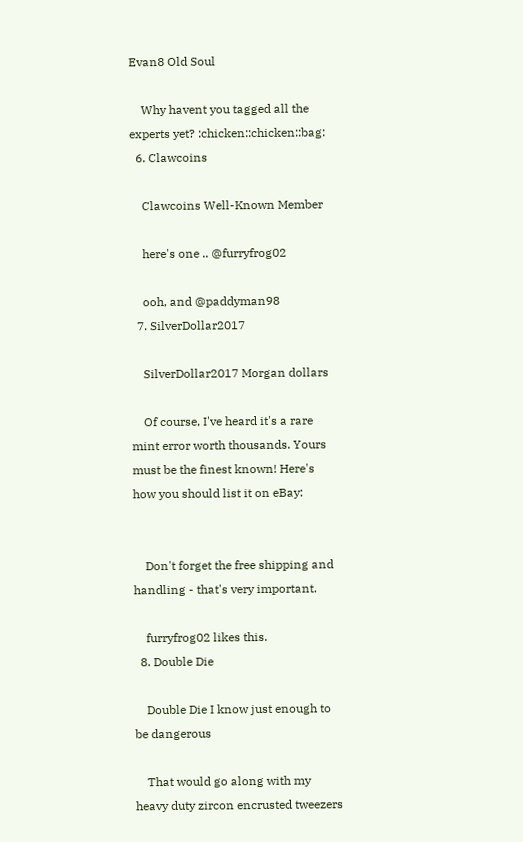Evan8 Old Soul

    Why havent you tagged all the experts yet? :chicken::chicken::bag:
  6. Clawcoins

    Clawcoins Well-Known Member

    here's one .. @furryfrog02

    ooh, and @paddyman98
  7. SilverDollar2017

    SilverDollar2017 Morgan dollars

    Of course, I've heard it's a rare mint error worth thousands. Yours must be the finest known! Here's how you should list it on eBay:


    Don't forget the free shipping and handling - that's very important.

    furryfrog02 likes this.
  8. Double Die

    Double Die I know just enough to be dangerous

    That would go along with my heavy duty zircon encrusted tweezers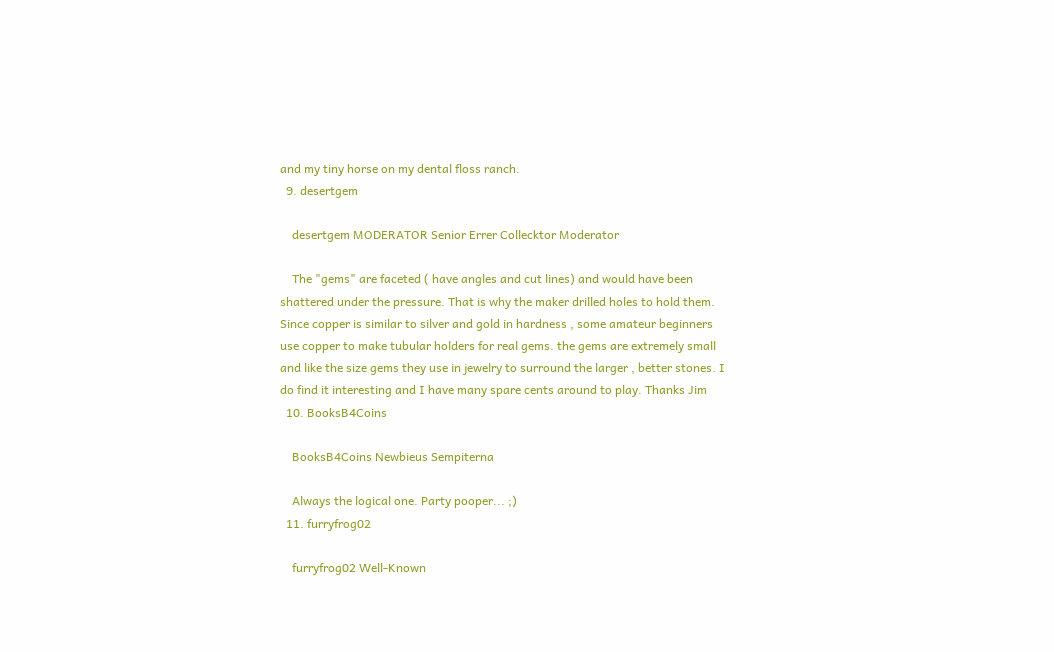and my tiny horse on my dental floss ranch.
  9. desertgem

    desertgem MODERATOR Senior Errer Collecktor Moderator

    The "gems" are faceted ( have angles and cut lines) and would have been shattered under the pressure. That is why the maker drilled holes to hold them. Since copper is similar to silver and gold in hardness , some amateur beginners use copper to make tubular holders for real gems. the gems are extremely small and like the size gems they use in jewelry to surround the larger , better stones. I do find it interesting and I have many spare cents around to play. Thanks Jim
  10. BooksB4Coins

    BooksB4Coins Newbieus Sempiterna

    Always the logical one. Party pooper... ;)
  11. furryfrog02

    furryfrog02 Well-Known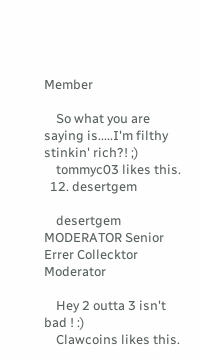Member

    So what you are saying is.....I'm filthy stinkin' rich?! ;)
    tommyc03 likes this.
  12. desertgem

    desertgem MODERATOR Senior Errer Collecktor Moderator

    Hey 2 outta 3 isn't bad ! :)
    Clawcoins likes this.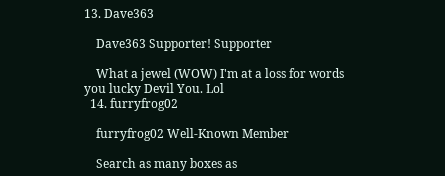13. Dave363

    Dave363 Supporter! Supporter

    What a jewel (WOW) I'm at a loss for words you lucky Devil You. Lol
  14. furryfrog02

    furryfrog02 Well-Known Member

    Search as many boxes as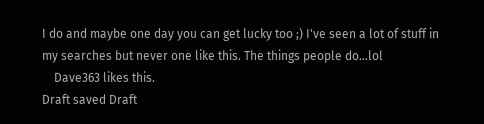I do and maybe one day you can get lucky too ;) I've seen a lot of stuff in my searches but never one like this. The things people do...lol
    Dave363 likes this.
Draft saved Draft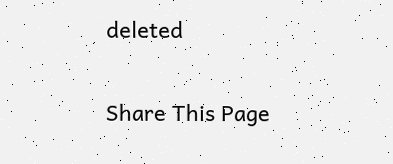deleted

Share This Page